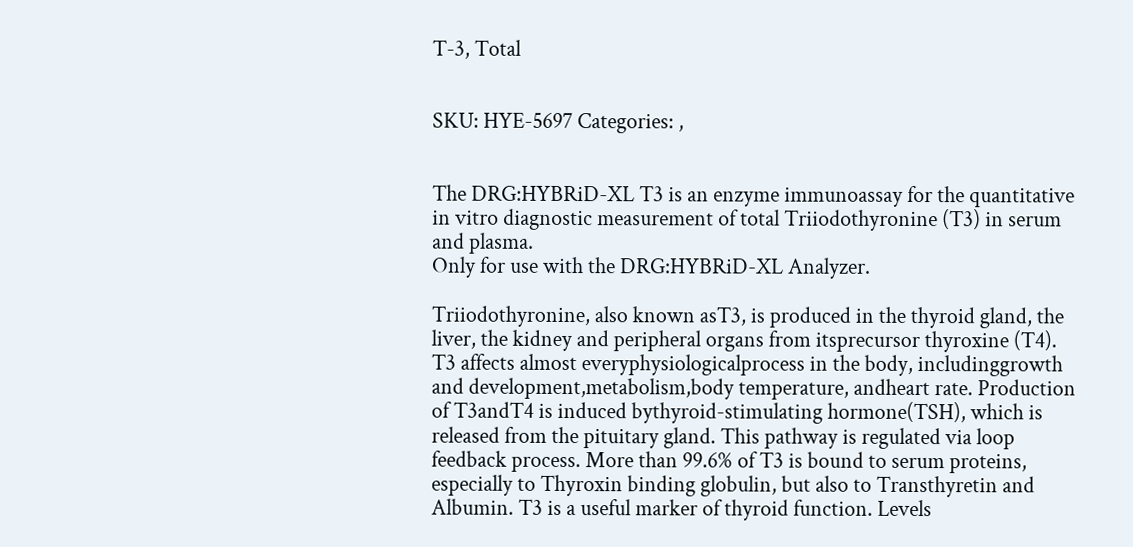T-3, Total


SKU: HYE-5697 Categories: ,


The DRG:HYBRiD-XL T3 is an enzyme immunoassay for the quantitative in vitro diagnostic measurement of total Triiodothyronine (T3) in serum and plasma.
Only for use with the DRG:HYBRiD-XL Analyzer.

Triiodothyronine, also known asT3, is produced in the thyroid gland, the liver, the kidney and peripheral organs from itsprecursor thyroxine (T4). T3 affects almost everyphysiologicalprocess in the body, includinggrowth and development,metabolism,body temperature, andheart rate. Production of T3andT4 is induced bythyroid-stimulating hormone(TSH), which is released from the pituitary gland. This pathway is regulated via loop feedback process. More than 99.6% of T3 is bound to serum proteins, especially to Thyroxin binding globulin, but also to Transthyretin and Albumin. T3 is a useful marker of thyroid function. Levels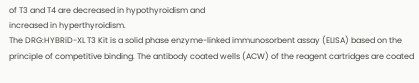of T3 and T4 are decreased in hypothyroidism and
increased in hyperthyroidism.
The DRG:HYBRiD-XL T3 Kit is a solid phase enzyme-linked immunosorbent assay (ELISA) based on the principle of competitive binding. The antibody coated wells (ACW) of the reagent cartridges are coated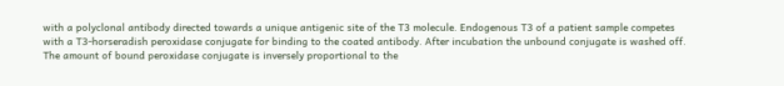with a polyclonal antibody directed towards a unique antigenic site of the T3 molecule. Endogenous T3 of a patient sample competes with a T3-horseradish peroxidase conjugate for binding to the coated antibody. After incubation the unbound conjugate is washed off. The amount of bound peroxidase conjugate is inversely proportional to the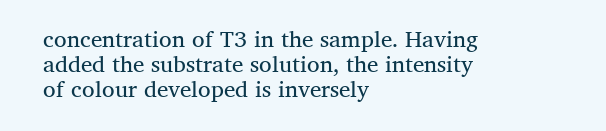concentration of T3 in the sample. Having added the substrate solution, the intensity of colour developed is inversely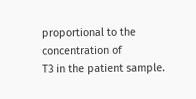proportional to the concentration of
T3 in the patient sample.